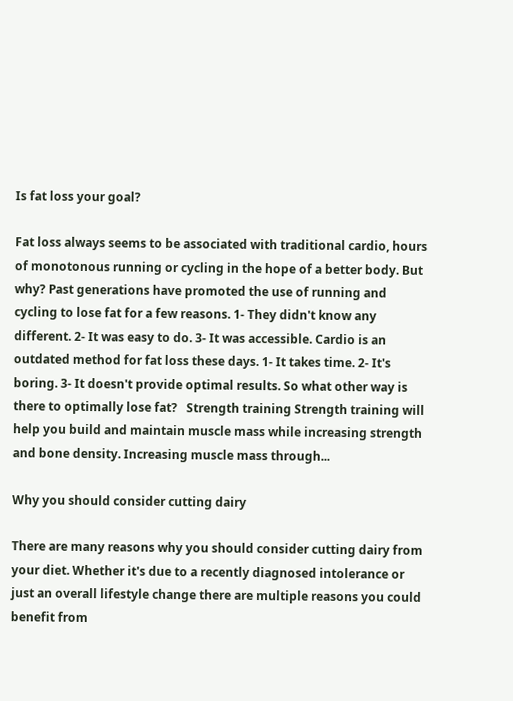Is fat loss your goal?

Fat loss always seems to be associated with traditional cardio, hours of monotonous running or cycling in the hope of a better body. But why? Past generations have promoted the use of running and cycling to lose fat for a few reasons. 1- They didn't know any different. 2- It was easy to do. 3- It was accessible. Cardio is an outdated method for fat loss these days. 1- It takes time. 2- It's boring. 3- It doesn't provide optimal results. So what other way is there to optimally lose fat?   Strength training Strength training will help you build and maintain muscle mass while increasing strength and bone density. Increasing muscle mass through...

Why you should consider cutting dairy

There are many reasons why you should consider cutting dairy from your diet. Whether it's due to a recently diagnosed intolerance or just an overall lifestyle change there are multiple reasons you could benefit from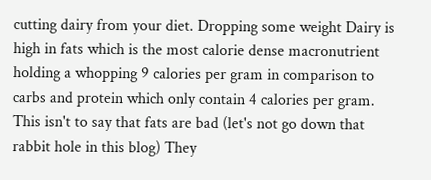cutting dairy from your diet. Dropping some weight Dairy is high in fats which is the most calorie dense macronutrient holding a whopping 9 calories per gram in comparison to carbs and protein which only contain 4 calories per gram. This isn't to say that fats are bad (let's not go down that rabbit hole in this blog) They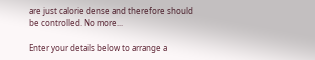are just calorie dense and therefore should be controlled. No more...

Enter your details below to arrange a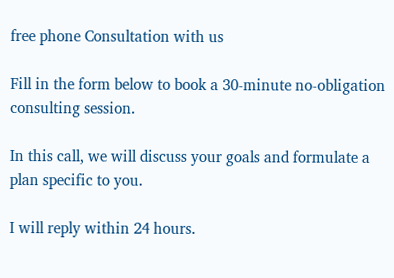free phone Consultation with us

Fill in the form below to book a 30-minute no-obligation consulting session.

In this call, we will discuss your goals and formulate a plan specific to you.

I will reply within 24 hours.